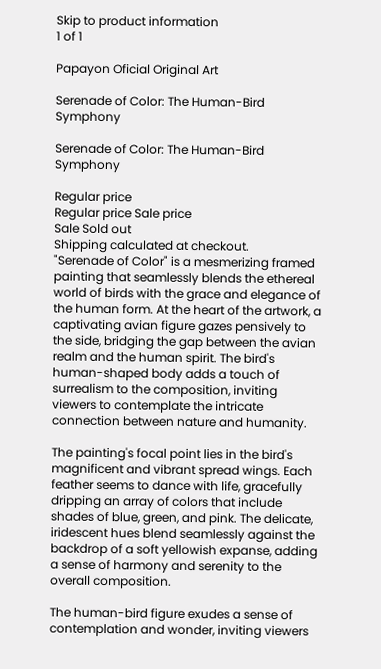Skip to product information
1 of 1

Papayon Oficial Original Art

Serenade of Color: The Human-Bird Symphony

Serenade of Color: The Human-Bird Symphony

Regular price
Regular price Sale price
Sale Sold out
Shipping calculated at checkout.
"Serenade of Color" is a mesmerizing framed painting that seamlessly blends the ethereal world of birds with the grace and elegance of the human form. At the heart of the artwork, a captivating avian figure gazes pensively to the side, bridging the gap between the avian realm and the human spirit. The bird's human-shaped body adds a touch of surrealism to the composition, inviting viewers to contemplate the intricate connection between nature and humanity.

The painting's focal point lies in the bird's magnificent and vibrant spread wings. Each feather seems to dance with life, gracefully dripping an array of colors that include shades of blue, green, and pink. The delicate, iridescent hues blend seamlessly against the backdrop of a soft yellowish expanse, adding a sense of harmony and serenity to the overall composition.

The human-bird figure exudes a sense of contemplation and wonder, inviting viewers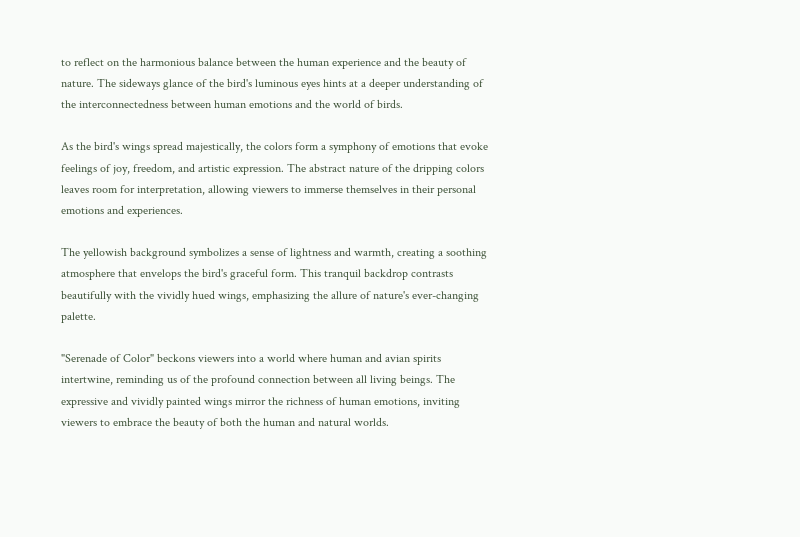to reflect on the harmonious balance between the human experience and the beauty of nature. The sideways glance of the bird's luminous eyes hints at a deeper understanding of the interconnectedness between human emotions and the world of birds.

As the bird's wings spread majestically, the colors form a symphony of emotions that evoke feelings of joy, freedom, and artistic expression. The abstract nature of the dripping colors leaves room for interpretation, allowing viewers to immerse themselves in their personal emotions and experiences.

The yellowish background symbolizes a sense of lightness and warmth, creating a soothing atmosphere that envelops the bird's graceful form. This tranquil backdrop contrasts beautifully with the vividly hued wings, emphasizing the allure of nature's ever-changing palette.

"Serenade of Color" beckons viewers into a world where human and avian spirits intertwine, reminding us of the profound connection between all living beings. The expressive and vividly painted wings mirror the richness of human emotions, inviting viewers to embrace the beauty of both the human and natural worlds.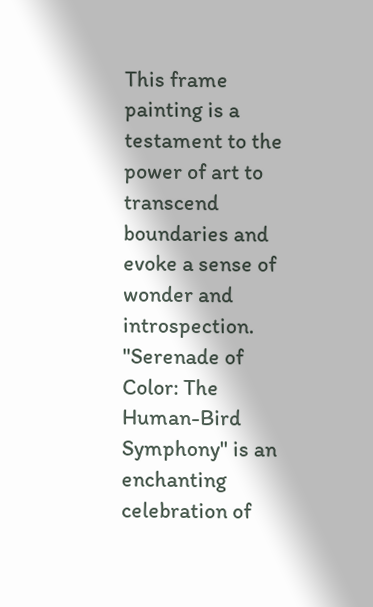This frame painting is a testament to the power of art to transcend boundaries and evoke a sense of wonder and introspection. "Serenade of Color: The Human-Bird Symphony" is an enchanting celebration of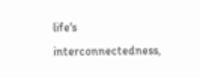life's interconnectedness,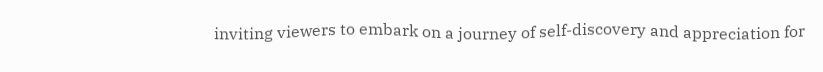inviting viewers to embark on a journey of self-discovery and appreciation for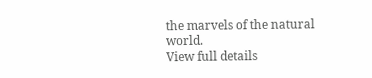the marvels of the natural world.
View full details